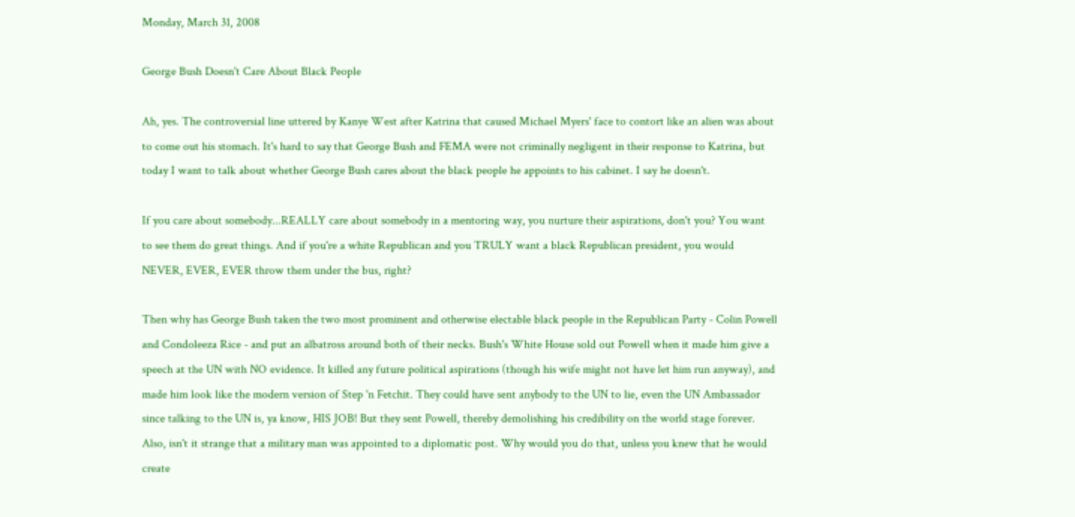Monday, March 31, 2008

George Bush Doesn't Care About Black People

Ah, yes. The controversial line uttered by Kanye West after Katrina that caused Michael Myers' face to contort like an alien was about to come out his stomach. It's hard to say that George Bush and FEMA were not criminally negligent in their response to Katrina, but today I want to talk about whether George Bush cares about the black people he appoints to his cabinet. I say he doesn't.

If you care about somebody...REALLY care about somebody in a mentoring way, you nurture their aspirations, don't you? You want to see them do great things. And if you're a white Republican and you TRULY want a black Republican president, you would NEVER, EVER, EVER throw them under the bus, right?

Then why has George Bush taken the two most prominent and otherwise electable black people in the Republican Party - Colin Powell and Condoleeza Rice - and put an albatross around both of their necks. Bush's White House sold out Powell when it made him give a speech at the UN with NO evidence. It killed any future political aspirations (though his wife might not have let him run anyway), and made him look like the modern version of Step 'n Fetchit. They could have sent anybody to the UN to lie, even the UN Ambassador since talking to the UN is, ya know, HIS JOB! But they sent Powell, thereby demolishing his credibility on the world stage forever. Also, isn't it strange that a military man was appointed to a diplomatic post. Why would you do that, unless you knew that he would create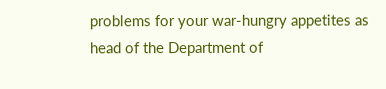problems for your war-hungry appetites as head of the Department of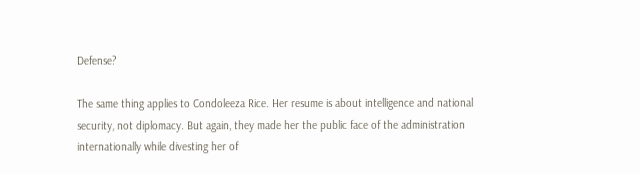Defense?

The same thing applies to Condoleeza Rice. Her resume is about intelligence and national security, not diplomacy. But again, they made her the public face of the administration internationally while divesting her of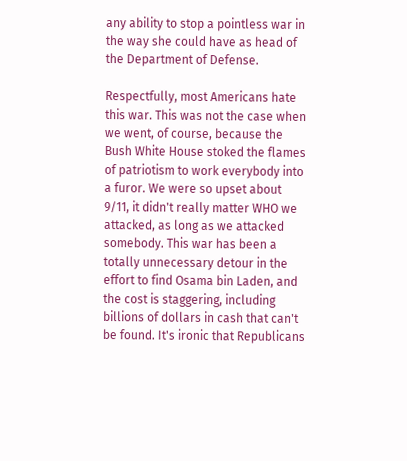any ability to stop a pointless war in the way she could have as head of the Department of Defense.

Respectfully, most Americans hate this war. This was not the case when we went, of course, because the Bush White House stoked the flames of patriotism to work everybody into a furor. We were so upset about 9/11, it didn't really matter WHO we attacked, as long as we attacked somebody. This war has been a totally unnecessary detour in the effort to find Osama bin Laden, and the cost is staggering, including billions of dollars in cash that can't be found. It's ironic that Republicans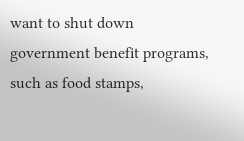want to shut down government benefit programs, such as food stamps,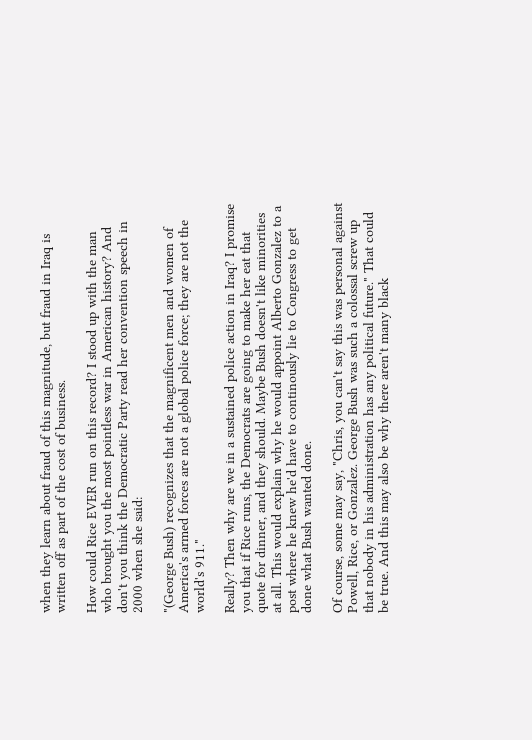when they learn about fraud of this magnitude, but fraud in Iraq is written off as part of the cost of business.

How could Rice EVER run on this record? I stood up with the man who brought you the most pointless war in American history? And don't you think the Democratic Party read her convention speech in 2000 when she said:

"(George Bush) recognizes that the magnificent men and women of America's armed forces are not a global police force; they are not the world's 911."

Really? Then why are we in a sustained police action in Iraq? I promise you that if Rice runs, the Democrats are going to make her eat that quote for dinner, and they should. Maybe Bush doesn't like minorities at all. This would explain why he would appoint Alberto Gonzalez to a post where he knew he'd have to continously lie to Congress to get done what Bush wanted done.

Of course, some may say, "Chris, you can't say this was personal against Powell, Rice, or Gonzalez. George Bush was such a colossal screw up that nobody in his administration has any political future." That could be true. And this may also be why there aren't many black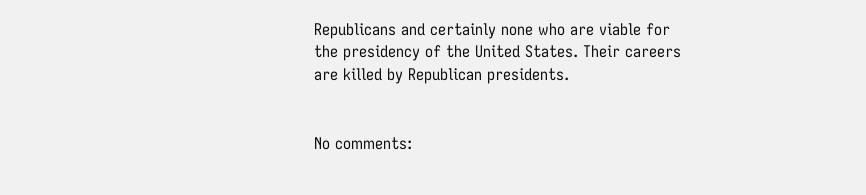Republicans and certainly none who are viable for the presidency of the United States. Their careers are killed by Republican presidents.


No comments: